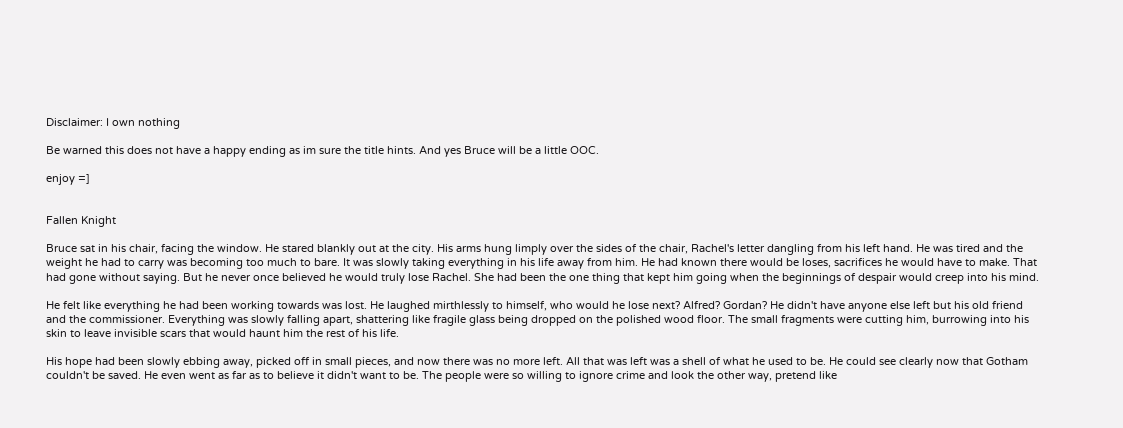Disclaimer: I own nothing

Be warned this does not have a happy ending as im sure the title hints. And yes Bruce will be a little OOC.

enjoy =]


Fallen Knight

Bruce sat in his chair, facing the window. He stared blankly out at the city. His arms hung limply over the sides of the chair, Rachel's letter dangling from his left hand. He was tired and the weight he had to carry was becoming too much to bare. It was slowly taking everything in his life away from him. He had known there would be loses, sacrifices he would have to make. That had gone without saying. But he never once believed he would truly lose Rachel. She had been the one thing that kept him going when the beginnings of despair would creep into his mind.

He felt like everything he had been working towards was lost. He laughed mirthlessly to himself, who would he lose next? Alfred? Gordan? He didn't have anyone else left but his old friend and the commissioner. Everything was slowly falling apart, shattering like fragile glass being dropped on the polished wood floor. The small fragments were cutting him, burrowing into his skin to leave invisible scars that would haunt him the rest of his life.

His hope had been slowly ebbing away, picked off in small pieces, and now there was no more left. All that was left was a shell of what he used to be. He could see clearly now that Gotham couldn't be saved. He even went as far as to believe it didn't want to be. The people were so willing to ignore crime and look the other way, pretend like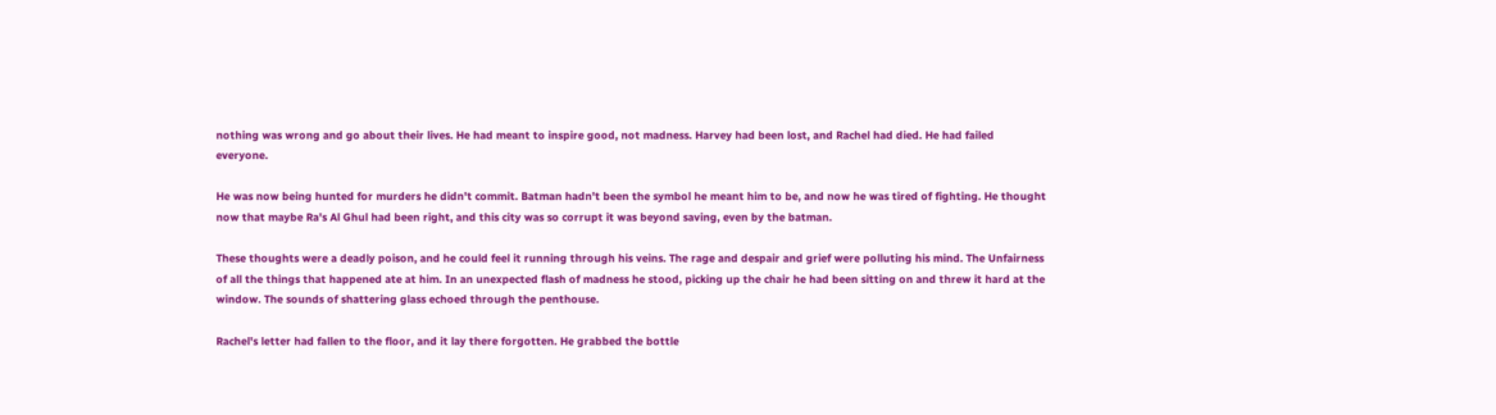nothing was wrong and go about their lives. He had meant to inspire good, not madness. Harvey had been lost, and Rachel had died. He had failed everyone.

He was now being hunted for murders he didn't commit. Batman hadn't been the symbol he meant him to be, and now he was tired of fighting. He thought now that maybe Ra's Al Ghul had been right, and this city was so corrupt it was beyond saving, even by the batman.

These thoughts were a deadly poison, and he could feel it running through his veins. The rage and despair and grief were polluting his mind. The Unfairness of all the things that happened ate at him. In an unexpected flash of madness he stood, picking up the chair he had been sitting on and threw it hard at the window. The sounds of shattering glass echoed through the penthouse.

Rachel's letter had fallen to the floor, and it lay there forgotten. He grabbed the bottle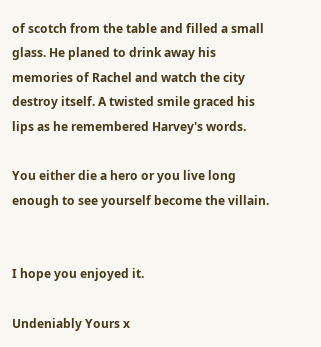of scotch from the table and filled a small glass. He planed to drink away his memories of Rachel and watch the city destroy itself. A twisted smile graced his lips as he remembered Harvey's words.

You either die a hero or you live long enough to see yourself become the villain.


I hope you enjoyed it.

Undeniably Yours x